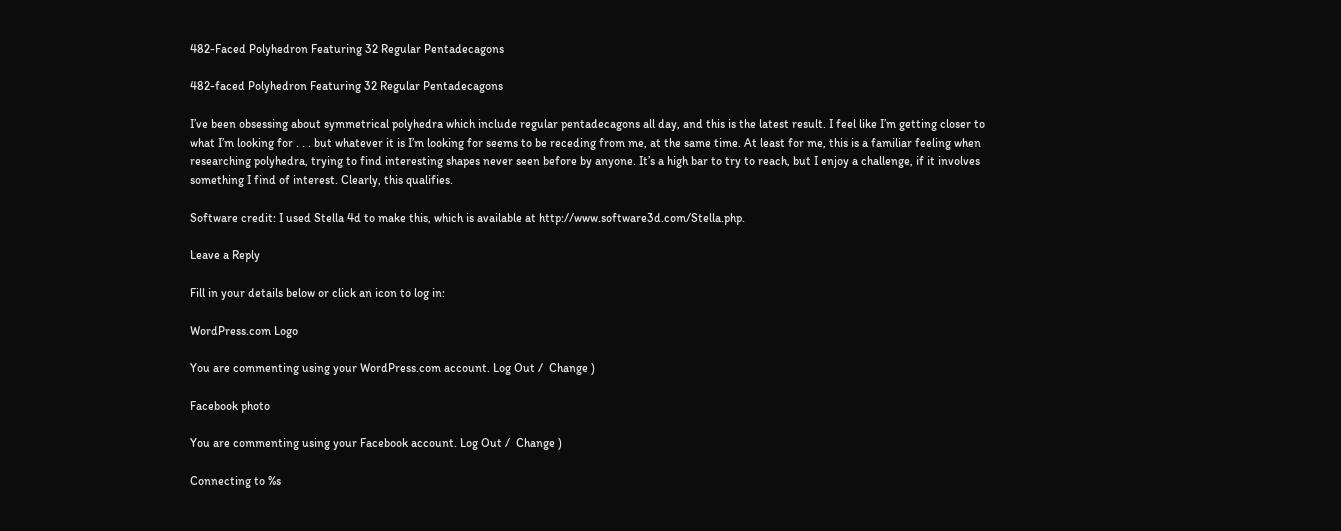482-Faced Polyhedron Featuring 32 Regular Pentadecagons

482-faced Polyhedron Featuring 32 Regular Pentadecagons

I’ve been obsessing about symmetrical polyhedra which include regular pentadecagons all day, and this is the latest result. I feel like I’m getting closer to what I’m looking for . . . but whatever it is I’m looking for seems to be receding from me, at the same time. At least for me, this is a familiar feeling when researching polyhedra, trying to find interesting shapes never seen before by anyone. It’s a high bar to try to reach, but I enjoy a challenge, if it involves something I find of interest. Clearly, this qualifies.

Software credit: I used Stella 4d to make this, which is available at http://www.software3d.com/Stella.php.

Leave a Reply

Fill in your details below or click an icon to log in:

WordPress.com Logo

You are commenting using your WordPress.com account. Log Out /  Change )

Facebook photo

You are commenting using your Facebook account. Log Out /  Change )

Connecting to %s